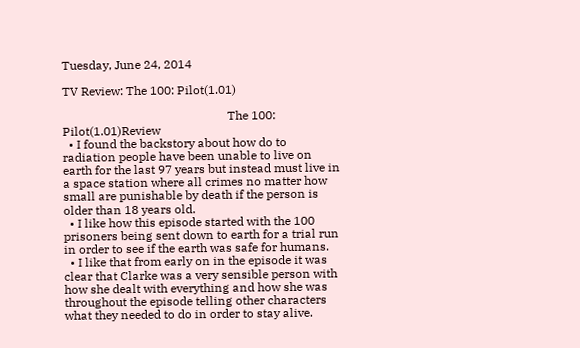Tuesday, June 24, 2014

TV Review: The 100: Pilot(1.01)

                                                       The 100: Pilot(1.01)Review
  • I found the backstory about how do to radiation people have been unable to live on earth for the last 97 years but instead must live in a space station where all crimes no matter how small are punishable by death if the person is older than 18 years old.
  • I like how this episode started with the 100 prisoners being sent down to earth for a trial run in order to see if the earth was safe for humans.
  • I like that from early on in the episode it was clear that Clarke was a very sensible person with how she dealt with everything and how she was throughout the episode telling other characters what they needed to do in order to stay alive.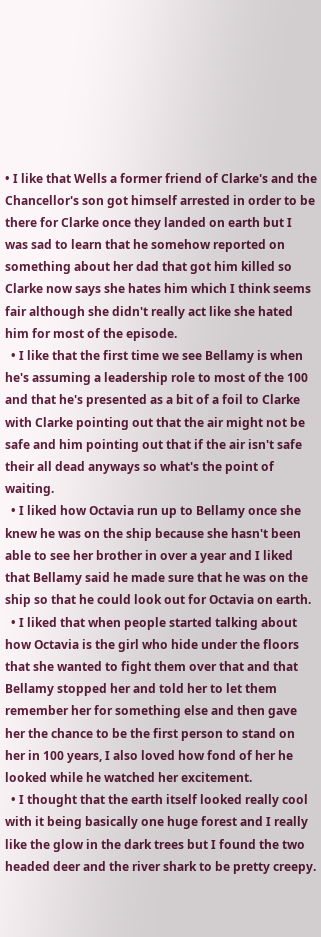• I like that Wells a former friend of Clarke's and the Chancellor's son got himself arrested in order to be there for Clarke once they landed on earth but I was sad to learn that he somehow reported on something about her dad that got him killed so Clarke now says she hates him which I think seems fair although she didn't really act like she hated him for most of the episode.
  • I like that the first time we see Bellamy is when he's assuming a leadership role to most of the 100 and that he's presented as a bit of a foil to Clarke with Clarke pointing out that the air might not be safe and him pointing out that if the air isn't safe their all dead anyways so what's the point of waiting.
  • I liked how Octavia run up to Bellamy once she knew he was on the ship because she hasn't been able to see her brother in over a year and I liked that Bellamy said he made sure that he was on the ship so that he could look out for Octavia on earth.
  • I liked that when people started talking about how Octavia is the girl who hide under the floors that she wanted to fight them over that and that Bellamy stopped her and told her to let them remember her for something else and then gave her the chance to be the first person to stand on her in 100 years, I also loved how fond of her he looked while he watched her excitement.
  • I thought that the earth itself looked really cool with it being basically one huge forest and I really like the glow in the dark trees but I found the two headed deer and the river shark to be pretty creepy.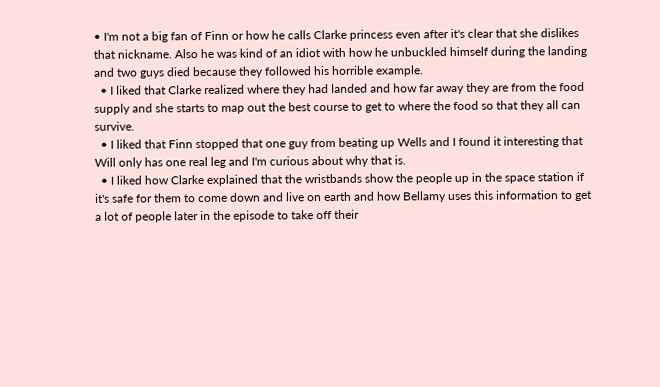• I'm not a big fan of Finn or how he calls Clarke princess even after it's clear that she dislikes that nickname. Also he was kind of an idiot with how he unbuckled himself during the landing and two guys died because they followed his horrible example.
  • I liked that Clarke realized where they had landed and how far away they are from the food supply and she starts to map out the best course to get to where the food so that they all can survive.
  • I liked that Finn stopped that one guy from beating up Wells and I found it interesting that Will only has one real leg and I'm curious about why that is.
  • I liked how Clarke explained that the wristbands show the people up in the space station if it's safe for them to come down and live on earth and how Bellamy uses this information to get a lot of people later in the episode to take off their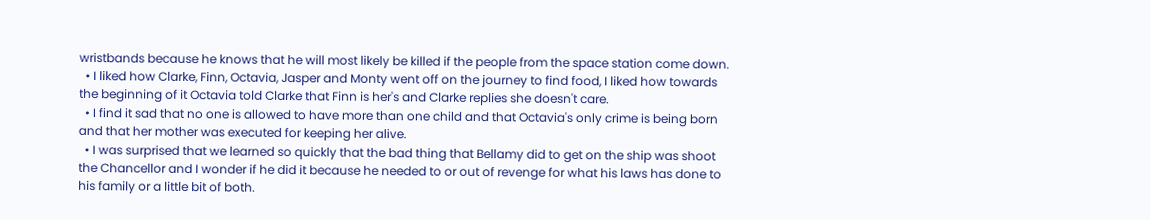wristbands because he knows that he will most likely be killed if the people from the space station come down.
  • I liked how Clarke, Finn, Octavia, Jasper and Monty went off on the journey to find food, I liked how towards the beginning of it Octavia told Clarke that Finn is her's and Clarke replies she doesn't care.
  • I find it sad that no one is allowed to have more than one child and that Octavia's only crime is being born and that her mother was executed for keeping her alive.
  • I was surprised that we learned so quickly that the bad thing that Bellamy did to get on the ship was shoot the Chancellor and I wonder if he did it because he needed to or out of revenge for what his laws has done to his family or a little bit of both.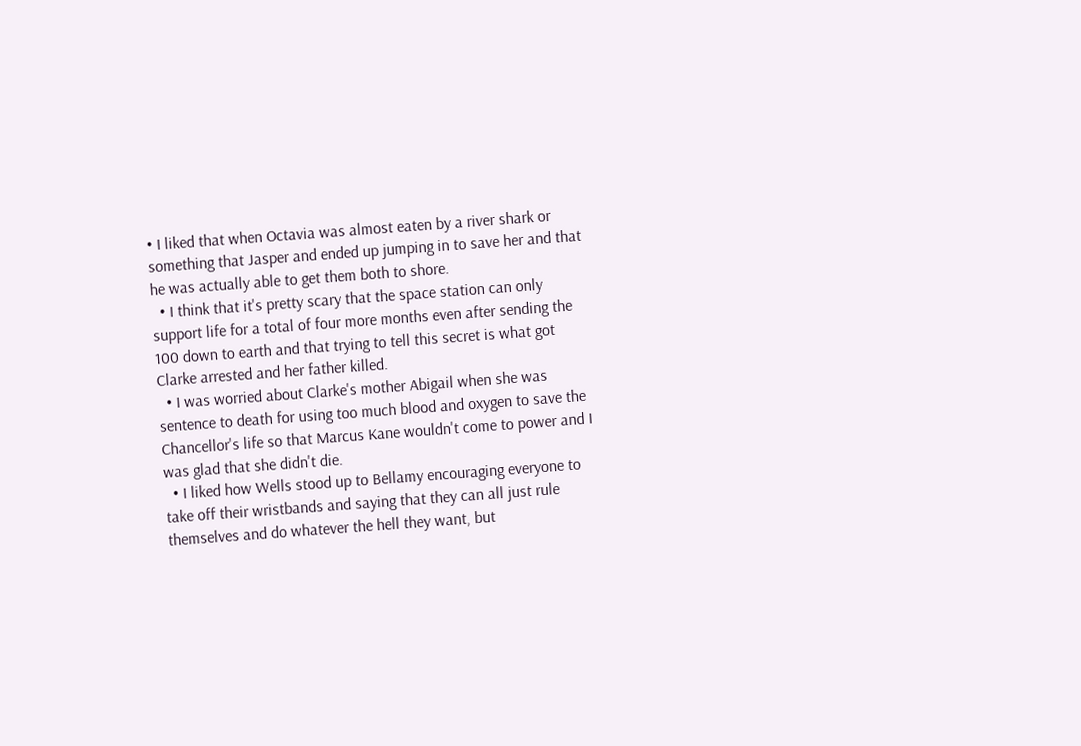• I liked that when Octavia was almost eaten by a river shark or something that Jasper and ended up jumping in to save her and that he was actually able to get them both to shore.
  • I think that it's pretty scary that the space station can only support life for a total of four more months even after sending the 100 down to earth and that trying to tell this secret is what got Clarke arrested and her father killed.
  • I was worried about Clarke's mother Abigail when she was sentence to death for using too much blood and oxygen to save the Chancellor's life so that Marcus Kane wouldn't come to power and I was glad that she didn't die.
  • I liked how Wells stood up to Bellamy encouraging everyone to take off their wristbands and saying that they can all just rule themselves and do whatever the hell they want, but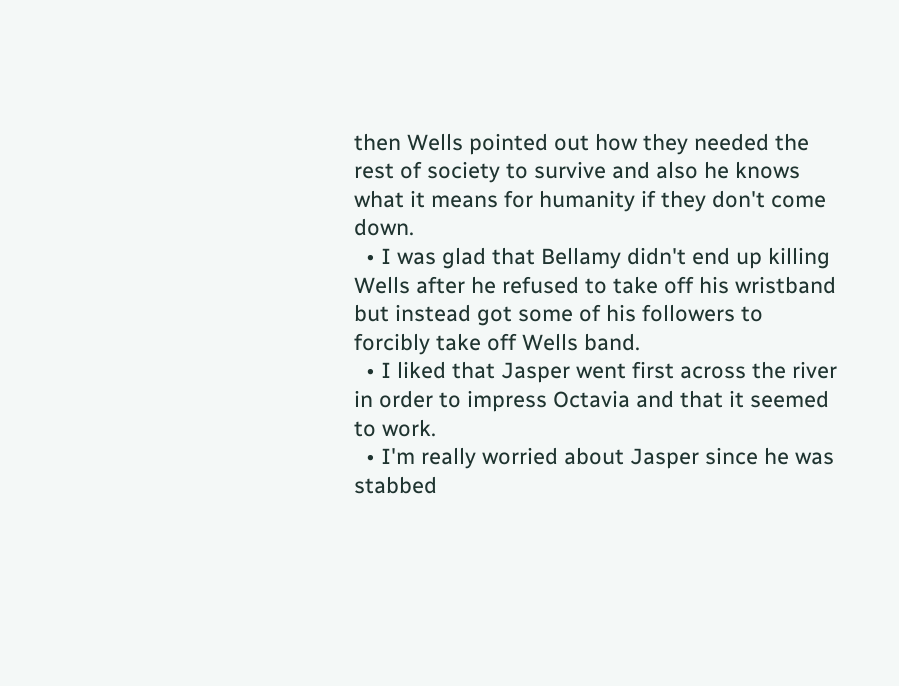then Wells pointed out how they needed the rest of society to survive and also he knows what it means for humanity if they don't come down.
  • I was glad that Bellamy didn't end up killing Wells after he refused to take off his wristband but instead got some of his followers to forcibly take off Wells band.
  • I liked that Jasper went first across the river in order to impress Octavia and that it seemed to work.
  • I'm really worried about Jasper since he was stabbed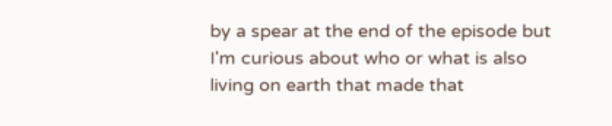by a spear at the end of the episode but I'm curious about who or what is also living on earth that made that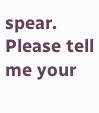spear.
Please tell me your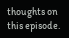thoughts on this episode.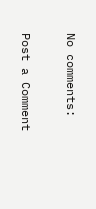No comments:

Post a Comment